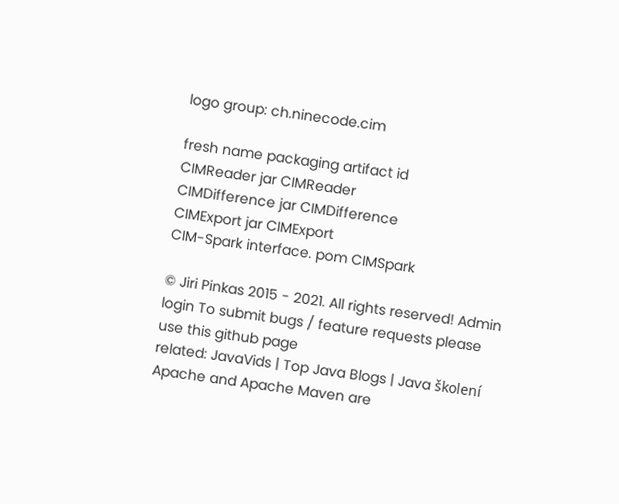logo group: ch.ninecode.cim

fresh name packaging artifact id
CIMReader jar CIMReader
CIMDifference jar CIMDifference
CIMExport jar CIMExport
CIM-Spark interface. pom CIMSpark

© Jiri Pinkas 2015 - 2021. All rights reserved! Admin login To submit bugs / feature requests please use this github page
related: JavaVids | Top Java Blogs | Java školení
Apache and Apache Maven are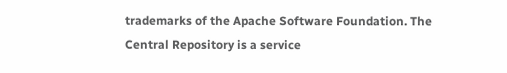trademarks of the Apache Software Foundation. The Central Repository is a service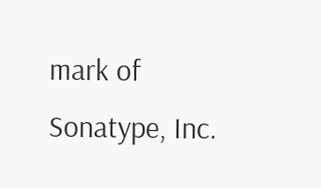mark of Sonatype, Inc.